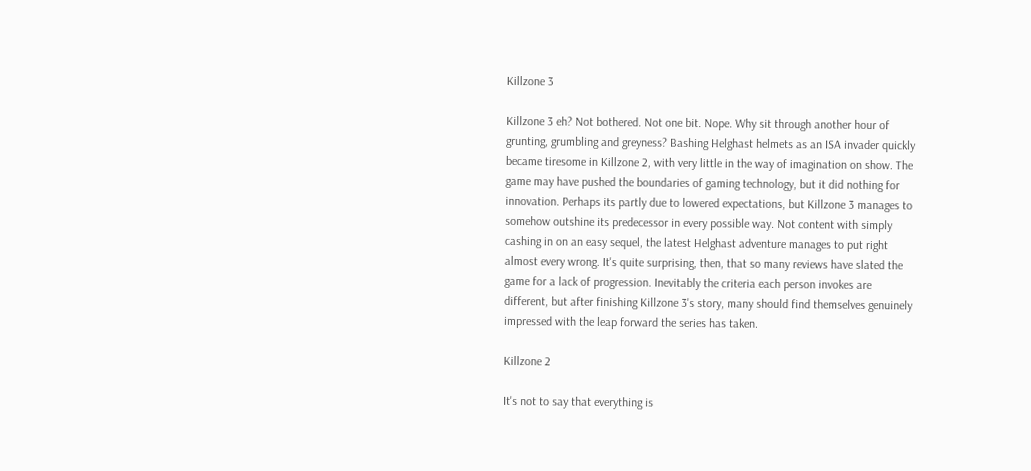Killzone 3

Killzone 3 eh? Not bothered. Not one bit. Nope. Why sit through another hour of grunting, grumbling and greyness? Bashing Helghast helmets as an ISA invader quickly became tiresome in Killzone 2, with very little in the way of imagination on show. The game may have pushed the boundaries of gaming technology, but it did nothing for innovation. Perhaps its partly due to lowered expectations, but Killzone 3 manages to somehow outshine its predecessor in every possible way. Not content with simply cashing in on an easy sequel, the latest Helghast adventure manages to put right almost every wrong. It's quite surprising, then, that so many reviews have slated the game for a lack of progression. Inevitably the criteria each person invokes are different, but after finishing Killzone 3's story, many should find themselves genuinely impressed with the leap forward the series has taken.

Killzone 2

It's not to say that everything is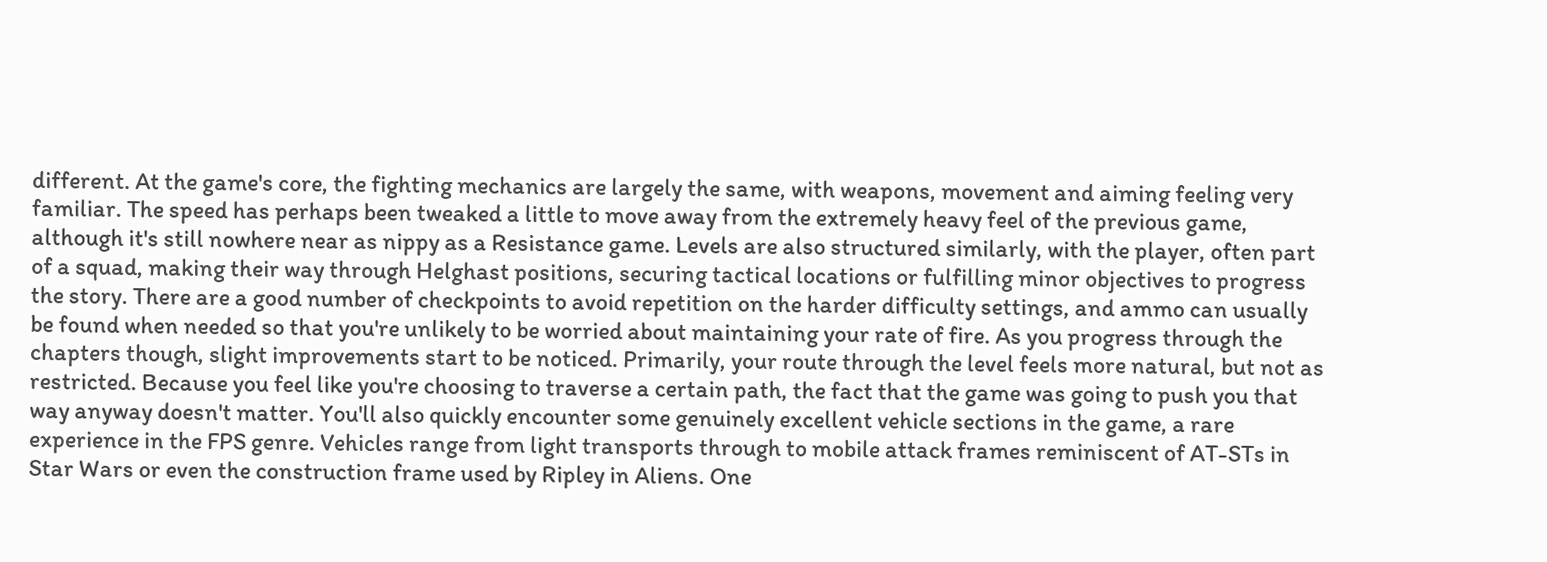different. At the game's core, the fighting mechanics are largely the same, with weapons, movement and aiming feeling very familiar. The speed has perhaps been tweaked a little to move away from the extremely heavy feel of the previous game, although it's still nowhere near as nippy as a Resistance game. Levels are also structured similarly, with the player, often part of a squad, making their way through Helghast positions, securing tactical locations or fulfilling minor objectives to progress the story. There are a good number of checkpoints to avoid repetition on the harder difficulty settings, and ammo can usually be found when needed so that you're unlikely to be worried about maintaining your rate of fire. As you progress through the chapters though, slight improvements start to be noticed. Primarily, your route through the level feels more natural, but not as restricted. Because you feel like you're choosing to traverse a certain path, the fact that the game was going to push you that way anyway doesn't matter. You'll also quickly encounter some genuinely excellent vehicle sections in the game, a rare experience in the FPS genre. Vehicles range from light transports through to mobile attack frames reminiscent of AT-STs in Star Wars or even the construction frame used by Ripley in Aliens. One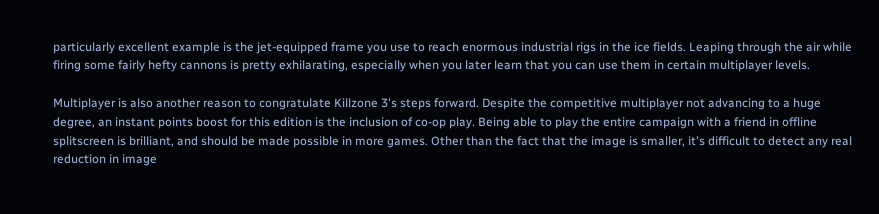particularly excellent example is the jet-equipped frame you use to reach enormous industrial rigs in the ice fields. Leaping through the air while firing some fairly hefty cannons is pretty exhilarating, especially when you later learn that you can use them in certain multiplayer levels.

Multiplayer is also another reason to congratulate Killzone 3's steps forward. Despite the competitive multiplayer not advancing to a huge degree, an instant points boost for this edition is the inclusion of co-op play. Being able to play the entire campaign with a friend in offline splitscreen is brilliant, and should be made possible in more games. Other than the fact that the image is smaller, it's difficult to detect any real reduction in image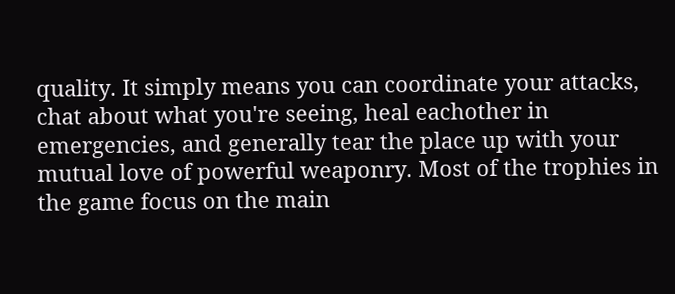quality. It simply means you can coordinate your attacks, chat about what you're seeing, heal eachother in emergencies, and generally tear the place up with your mutual love of powerful weaponry. Most of the trophies in the game focus on the main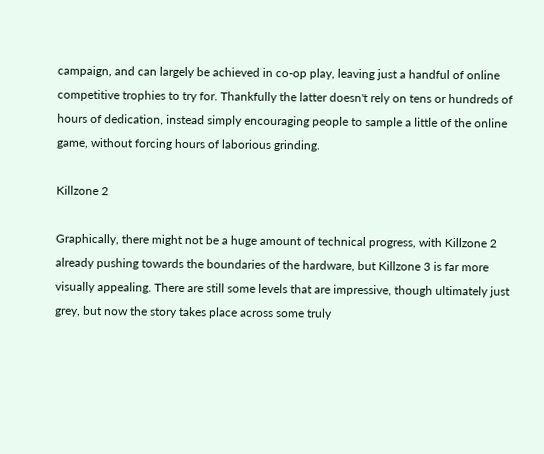campaign, and can largely be achieved in co-op play, leaving just a handful of online competitive trophies to try for. Thankfully the latter doesn't rely on tens or hundreds of hours of dedication, instead simply encouraging people to sample a little of the online game, without forcing hours of laborious grinding.

Killzone 2

Graphically, there might not be a huge amount of technical progress, with Killzone 2 already pushing towards the boundaries of the hardware, but Killzone 3 is far more visually appealing. There are still some levels that are impressive, though ultimately just grey, but now the story takes place across some truly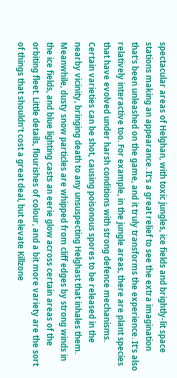spectacular areas of Helghan, with toxic jungles, ice fields and brightly-lit space stations making an appearance. It's a great relief to see the extra imagination that's been unleashed on the game, and it truly transforms the experience. It's also relatively interactive too. For example, in the jungle areas, there are plant species that have evolved under harsh conditions with strong defence mechanisms. Certain varieties can be shot, causing poisonous spores to be released in the nearby vicinity, bringing death to any unsuspecting Helghast that inhales them. Meanwhile, dusty snow particles are whipped from cliff edges by strong winds in the ice fields, and blue lighting casts an eerie glow across certain areas of the orbiting fleet. Little details, flourishes of colour, and a bit more variety are the sort of things that shouldn't cost a great deal, but elevate Killzone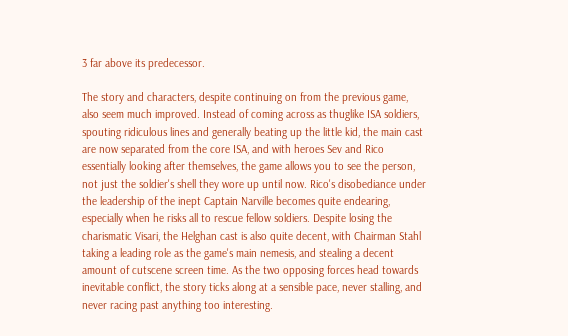3 far above its predecessor.

The story and characters, despite continuing on from the previous game, also seem much improved. Instead of coming across as thuglike ISA soldiers, spouting ridiculous lines and generally beating up the little kid, the main cast are now separated from the core ISA, and with heroes Sev and Rico essentially looking after themselves, the game allows you to see the person, not just the soldier's shell they wore up until now. Rico's disobediance under the leadership of the inept Captain Narville becomes quite endearing, especially when he risks all to rescue fellow soldiers. Despite losing the charismatic Visari, the Helghan cast is also quite decent, with Chairman Stahl taking a leading role as the game's main nemesis, and stealing a decent amount of cutscene screen time. As the two opposing forces head towards inevitable conflict, the story ticks along at a sensible pace, never stalling, and never racing past anything too interesting.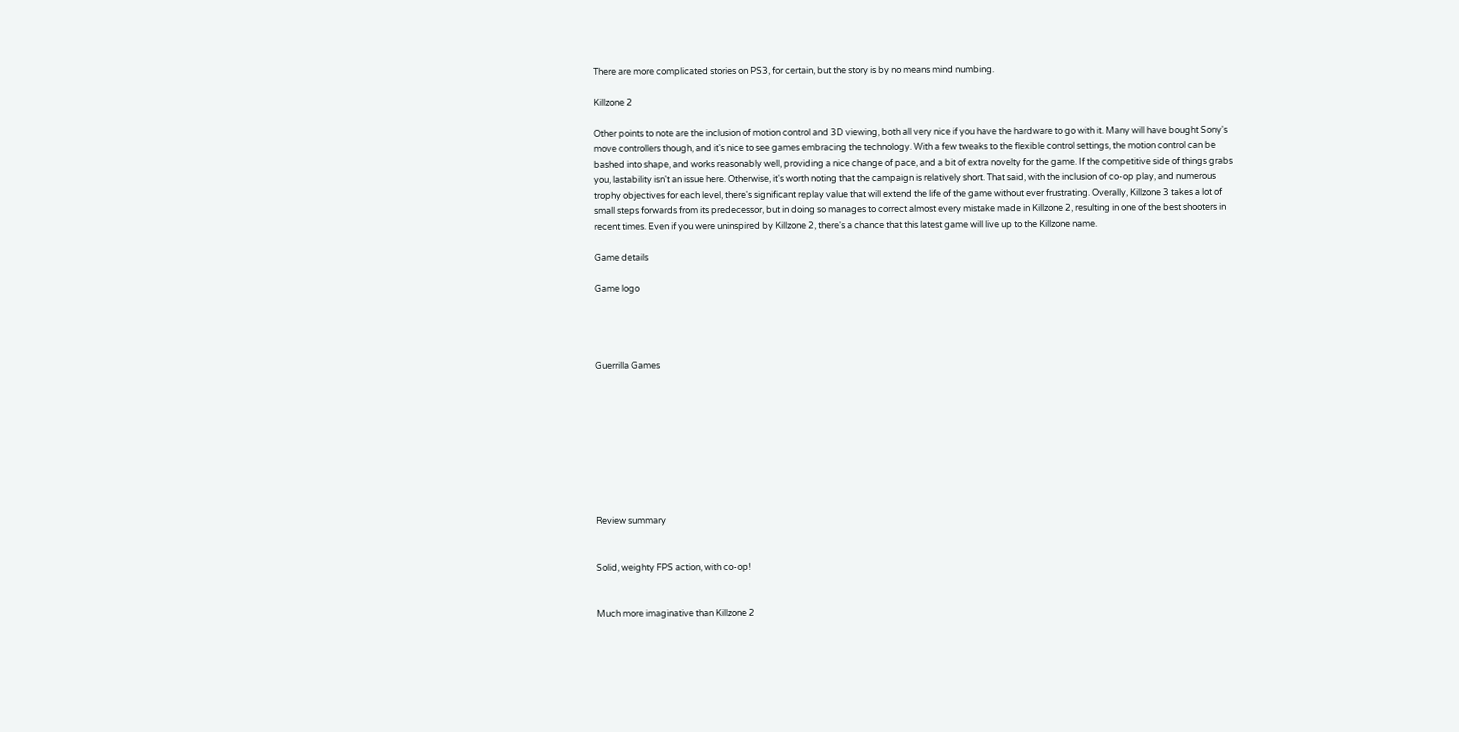There are more complicated stories on PS3, for certain, but the story is by no means mind numbing.

Killzone 2

Other points to note are the inclusion of motion control and 3D viewing, both all very nice if you have the hardware to go with it. Many will have bought Sony's move controllers though, and it's nice to see games embracing the technology. With a few tweaks to the flexible control settings, the motion control can be bashed into shape, and works reasonably well, providing a nice change of pace, and a bit of extra novelty for the game. If the competitive side of things grabs you, lastability isn't an issue here. Otherwise, it's worth noting that the campaign is relatively short. That said, with the inclusion of co-op play, and numerous trophy objectives for each level, there's significant replay value that will extend the life of the game without ever frustrating. Overally, Killzone 3 takes a lot of small steps forwards from its predecessor, but in doing so manages to correct almost every mistake made in Killzone 2, resulting in one of the best shooters in recent times. Even if you were uninspired by Killzone 2, there's a chance that this latest game will live up to the Killzone name.

Game details

Game logo




Guerrilla Games









Review summary


Solid, weighty FPS action, with co-op!


Much more imaginative than Killzone 2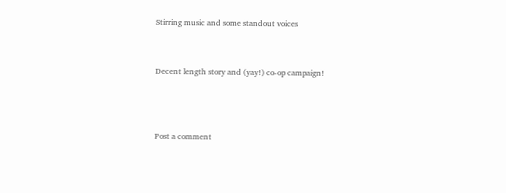Stirring music and some standout voices


Decent length story and (yay!) co-op campaign!



Post a comment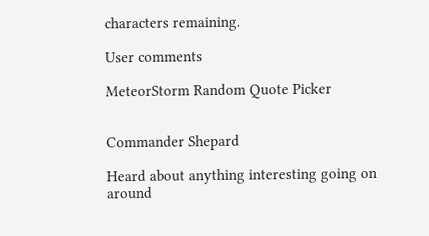characters remaining.

User comments

MeteorStorm Random Quote Picker


Commander Shepard

Heard about anything interesting going on around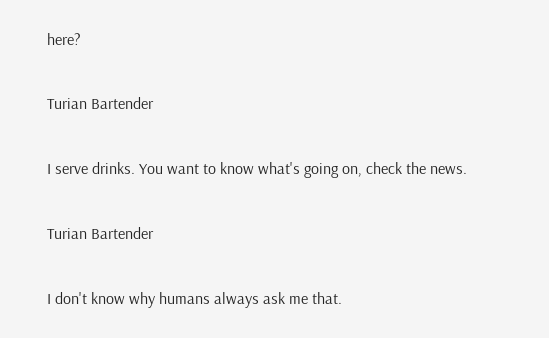here?

Turian Bartender

I serve drinks. You want to know what's going on, check the news.

Turian Bartender

I don't know why humans always ask me that.